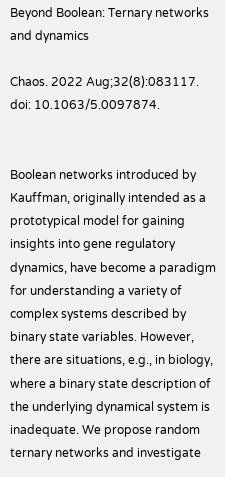Beyond Boolean: Ternary networks and dynamics

Chaos. 2022 Aug;32(8):083117. doi: 10.1063/5.0097874.


Boolean networks introduced by Kauffman, originally intended as a prototypical model for gaining insights into gene regulatory dynamics, have become a paradigm for understanding a variety of complex systems described by binary state variables. However, there are situations, e.g., in biology, where a binary state description of the underlying dynamical system is inadequate. We propose random ternary networks and investigate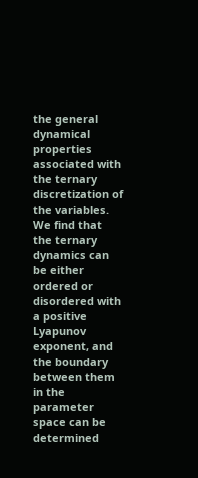the general dynamical properties associated with the ternary discretization of the variables. We find that the ternary dynamics can be either ordered or disordered with a positive Lyapunov exponent, and the boundary between them in the parameter space can be determined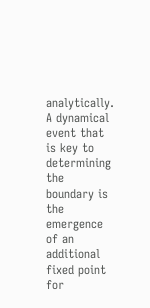analytically. A dynamical event that is key to determining the boundary is the emergence of an additional fixed point for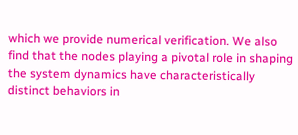which we provide numerical verification. We also find that the nodes playing a pivotal role in shaping the system dynamics have characteristically distinct behaviors in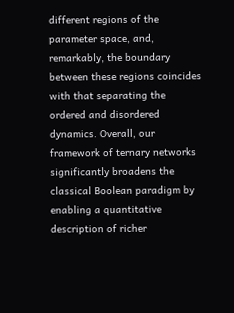different regions of the parameter space, and, remarkably, the boundary between these regions coincides with that separating the ordered and disordered dynamics. Overall, our framework of ternary networks significantly broadens the classical Boolean paradigm by enabling a quantitative description of richer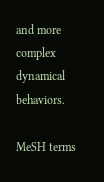and more complex dynamical behaviors.

MeSH terms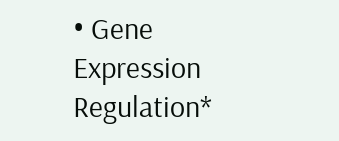• Gene Expression Regulation*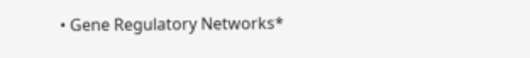• Gene Regulatory Networks*